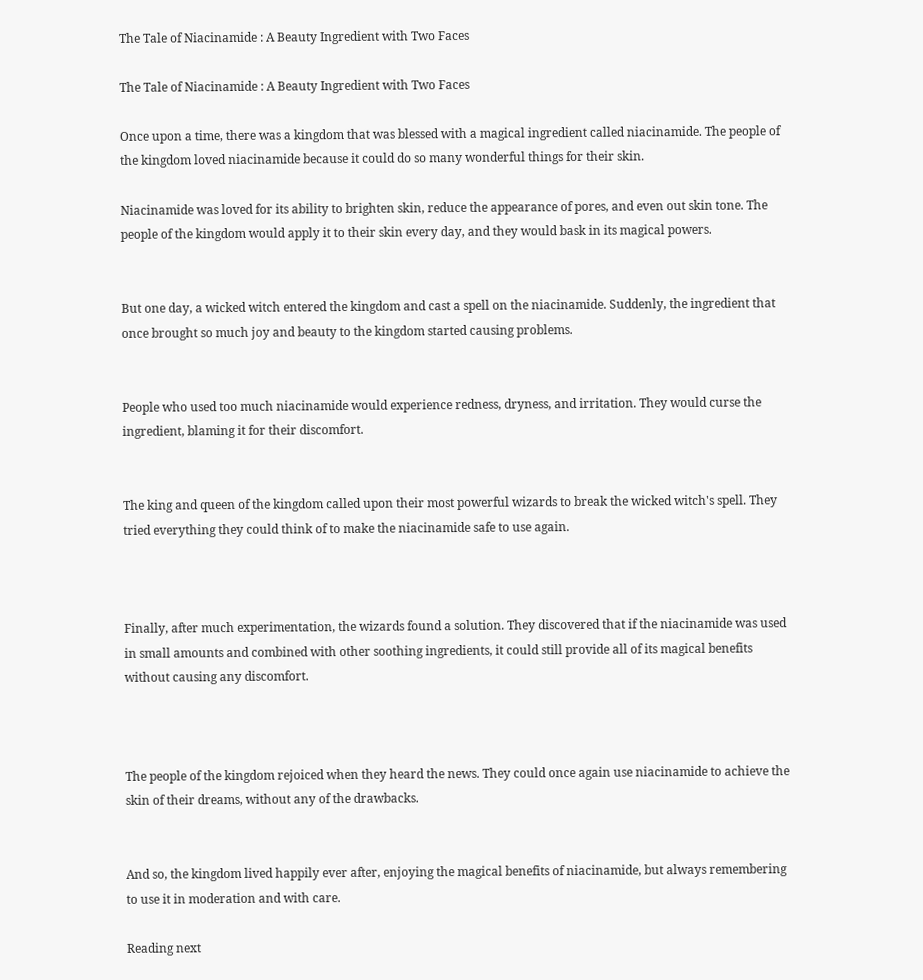The Tale of Niacinamide : A Beauty Ingredient with Two Faces

The Tale of Niacinamide : A Beauty Ingredient with Two Faces

Once upon a time, there was a kingdom that was blessed with a magical ingredient called niacinamide. The people of the kingdom loved niacinamide because it could do so many wonderful things for their skin.

Niacinamide was loved for its ability to brighten skin, reduce the appearance of pores, and even out skin tone. The people of the kingdom would apply it to their skin every day, and they would bask in its magical powers.


But one day, a wicked witch entered the kingdom and cast a spell on the niacinamide. Suddenly, the ingredient that once brought so much joy and beauty to the kingdom started causing problems.


People who used too much niacinamide would experience redness, dryness, and irritation. They would curse the ingredient, blaming it for their discomfort.


The king and queen of the kingdom called upon their most powerful wizards to break the wicked witch's spell. They tried everything they could think of to make the niacinamide safe to use again.



Finally, after much experimentation, the wizards found a solution. They discovered that if the niacinamide was used in small amounts and combined with other soothing ingredients, it could still provide all of its magical benefits without causing any discomfort.



The people of the kingdom rejoiced when they heard the news. They could once again use niacinamide to achieve the skin of their dreams, without any of the drawbacks.


And so, the kingdom lived happily ever after, enjoying the magical benefits of niacinamide, but always remembering to use it in moderation and with care.

Reading next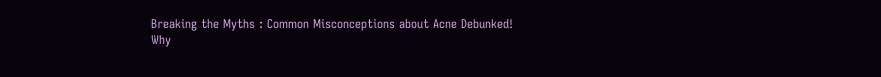Breaking the Myths : Common Misconceptions about Acne Debunked!
Why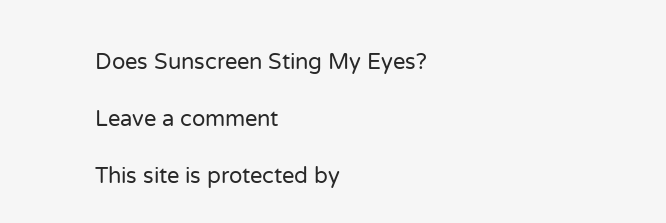Does Sunscreen Sting My Eyes?

Leave a comment

This site is protected by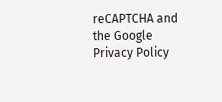reCAPTCHA and the Google Privacy Policy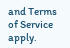and Terms of Service apply.